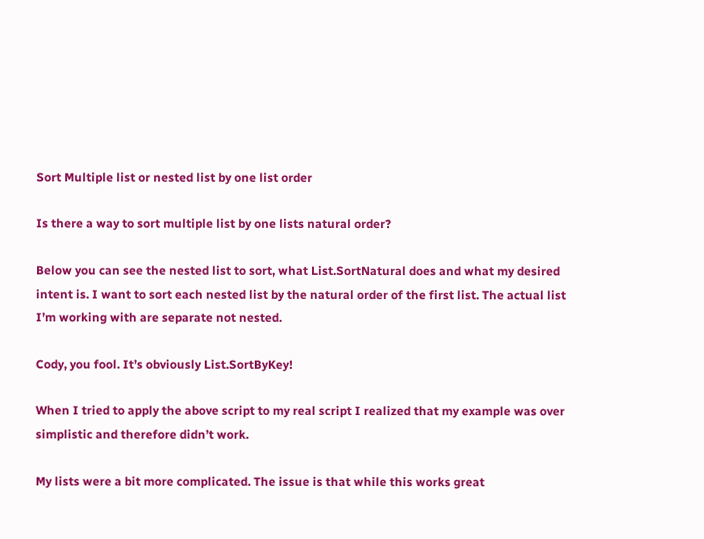Sort Multiple list or nested list by one list order

Is there a way to sort multiple list by one lists natural order?

Below you can see the nested list to sort, what List.SortNatural does and what my desired intent is. I want to sort each nested list by the natural order of the first list. The actual list I’m working with are separate not nested.

Cody, you fool. It’s obviously List.SortByKey!

When I tried to apply the above script to my real script I realized that my example was over simplistic and therefore didn’t work.

My lists were a bit more complicated. The issue is that while this works great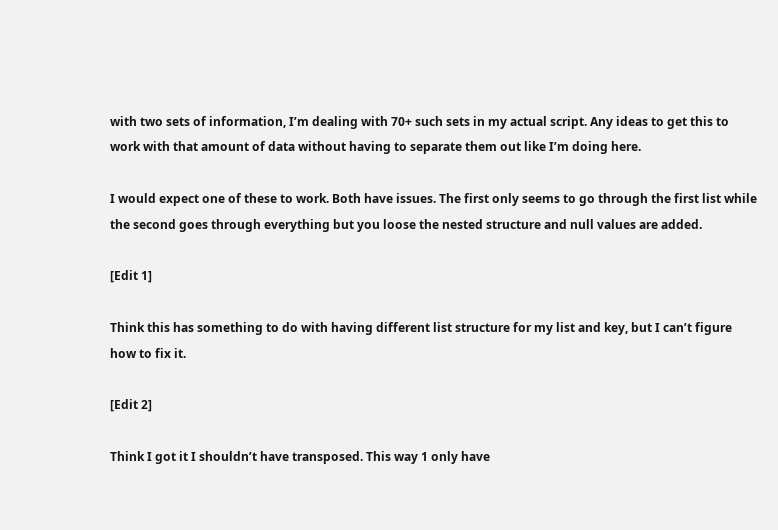with two sets of information, I’m dealing with 70+ such sets in my actual script. Any ideas to get this to work with that amount of data without having to separate them out like I’m doing here.

I would expect one of these to work. Both have issues. The first only seems to go through the first list while the second goes through everything but you loose the nested structure and null values are added.

[Edit 1]

Think this has something to do with having different list structure for my list and key, but I can’t figure how to fix it.

[Edit 2]

Think I got it I shouldn’t have transposed. This way 1 only have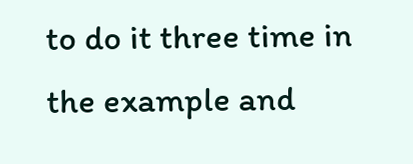to do it three time in the example and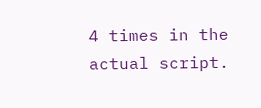4 times in the actual script.